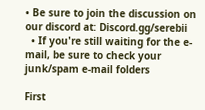• Be sure to join the discussion on our discord at: Discord.gg/serebii
  • If you're still waiting for the e-mail, be sure to check your junk/spam e-mail folders

First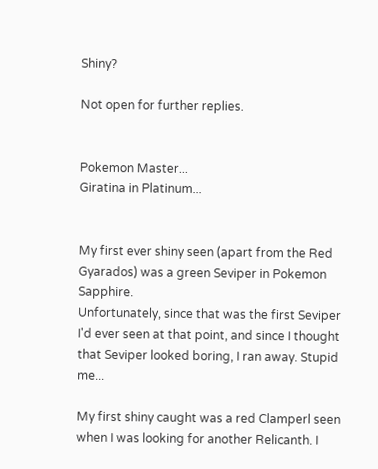Shiny?

Not open for further replies.


Pokemon Master...
Giratina in Platinum...


My first ever shiny seen (apart from the Red Gyarados) was a green Seviper in Pokemon Sapphire.
Unfortunately, since that was the first Seviper I'd ever seen at that point, and since I thought that Seviper looked boring, I ran away. Stupid me...

My first shiny caught was a red Clamperl seen when I was looking for another Relicanth. I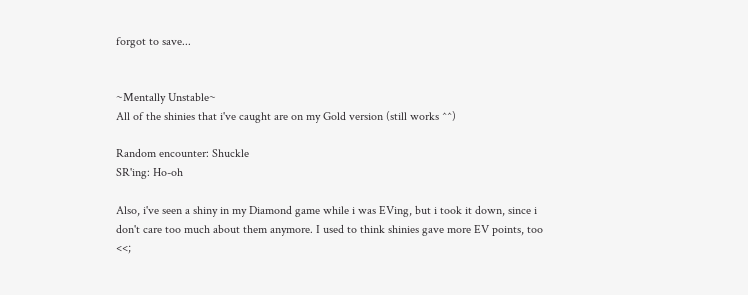forgot to save...


~Mentally Unstable~
All of the shinies that i've caught are on my Gold version (still works ^^)

Random encounter: Shuckle
SR'ing: Ho-oh

Also, i've seen a shiny in my Diamond game while i was EVing, but i took it down, since i don't care too much about them anymore. I used to think shinies gave more EV points, too <<;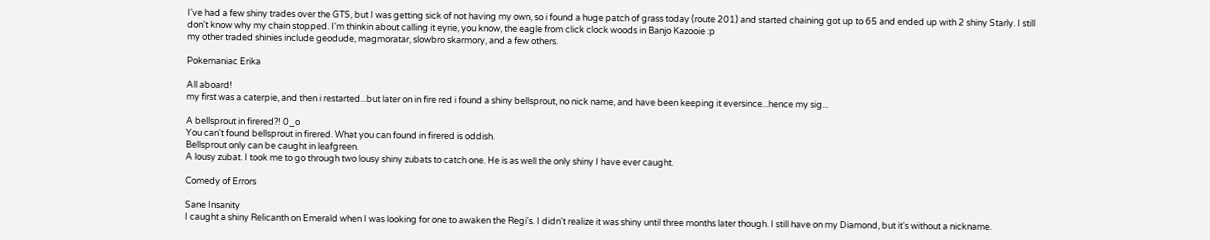I've had a few shiny trades over the GTS, but I was getting sick of not having my own, so i found a huge patch of grass today (route 201) and started chaining got up to 65 and ended up with 2 shiny Starly. I still don't know why my chain stopped. I'm thinkin about calling it eyrie, you know, the eagle from click clock woods in Banjo Kazooie :p
my other traded shinies include geodude, magmoratar, slowbro skarmory, and a few others.

Pokemaniac Erika

All aboard!
my first was a caterpie, and then i restarted...but later on in fire red i found a shiny bellsprout, no nick name, and have been keeping it eversince...hence my sig...

A bellsprout in firered?! 0_o
You can't found bellsprout in firered. What you can found in firered is oddish.
Bellsprout only can be caught in leafgreen.
A lousy zubat. I took me to go through two lousy shiny zubats to catch one. He is as well the only shiny I have ever caught.

Comedy of Errors

Sane Insanity
I caught a shiny Relicanth on Emerald when I was looking for one to awaken the Regi's. I didn't realize it was shiny until three months later though. I still have on my Diamond, but it's without a nickname.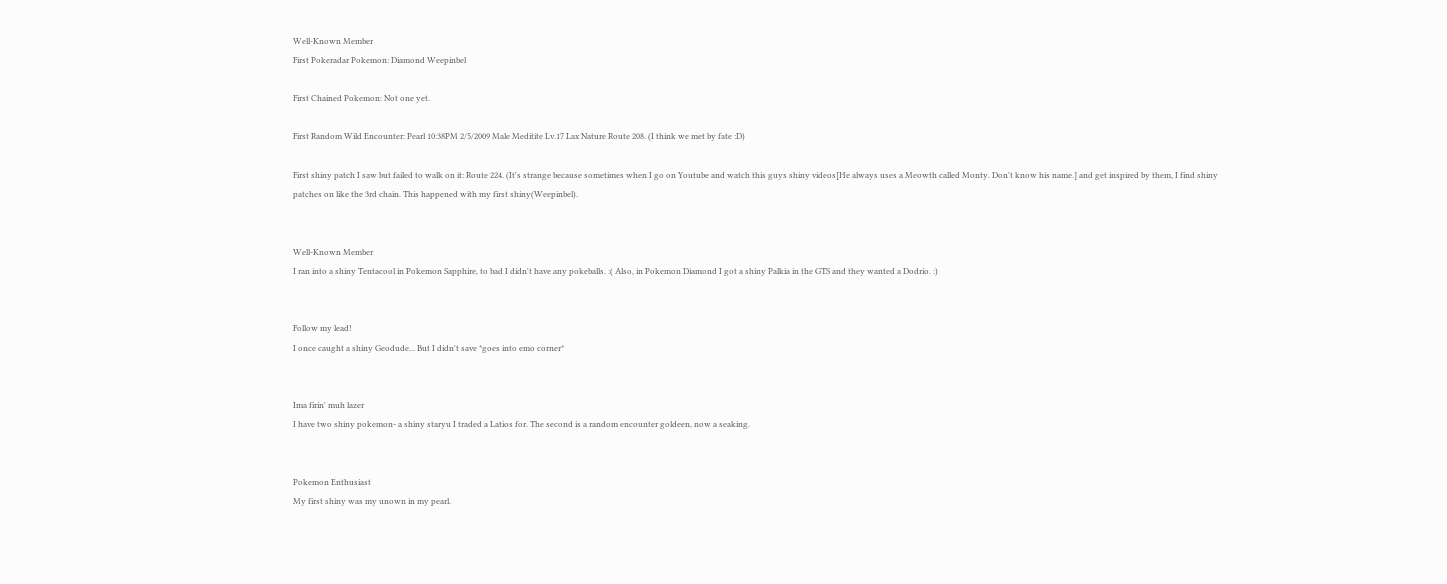Well-Known Member
First Pokeradar Pokemon: Diamond Weepinbel

First Chained Pokemon: Not one yet.

First Random Wild Encounter: Pearl 10:38PM 2/5/2009 Male Meditite Lv.17 Lax Nature Route 208. (I think we met by fate :D)

First shiny patch I saw but failed to walk on it: Route 224. (It's strange because sometimes when I go on Youtube and watch this guys shiny videos[He always uses a Meowth called Monty. Don't know his name.] and get inspired by them, I find shiny patches on like the 3rd chain. This happened with my first shiny(Weepinbel).


Well-Known Member
I ran into a shiny Tentacool in Pokemon Sapphire, to bad I didn't have any pokeballs. :( Also, in Pokemon Diamond I got a shiny Palkia in the GTS and they wanted a Dodrio. :)


Follow my lead!
I once caught a shiny Geodude... But I didn't save *goes into emo corner*


Ima firin' muh lazer
I have two shiny pokemon- a shiny staryu I traded a Latios for. The second is a random encounter goldeen, now a seaking.


Pokemon Enthusiast
My first shiny was my unown in my pearl.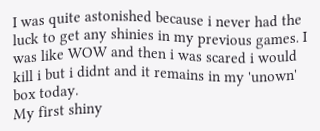I was quite astonished because i never had the luck to get any shinies in my previous games. I was like WOW and then i was scared i would kill i but i didnt and it remains in my 'unown' box today.
My first shiny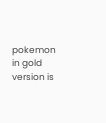pokemon in gold version is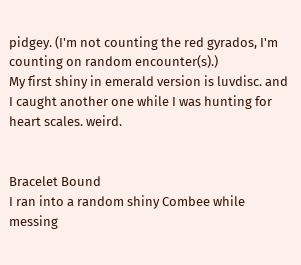pidgey. (I'm not counting the red gyrados, I'm counting on random encounter(s).)
My first shiny in emerald version is luvdisc. and I caught another one while I was hunting for heart scales. weird.


Bracelet Bound
I ran into a random shiny Combee while messing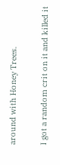around with Honey Trees.

I got a random crit on it and killed it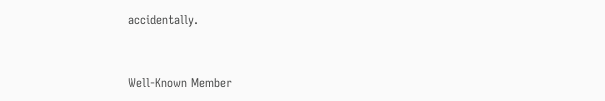accidentally.


Well-Known Member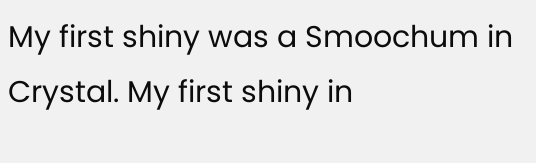My first shiny was a Smoochum in Crystal. My first shiny in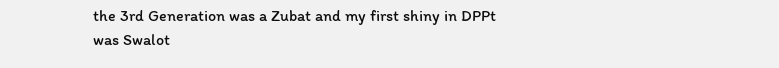the 3rd Generation was a Zubat and my first shiny in DPPt was Swalot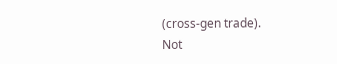(cross-gen trade).
Not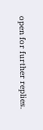open for further replies.